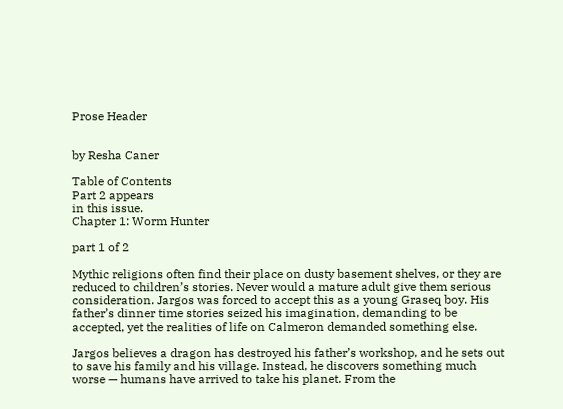Prose Header


by Resha Caner

Table of Contents
Part 2 appears
in this issue.
Chapter 1: Worm Hunter

part 1 of 2

Mythic religions often find their place on dusty basement shelves, or they are reduced to children’s stories. Never would a mature adult give them serious consideration. Jargos was forced to accept this as a young Graseq boy. His father’s dinner time stories seized his imagination, demanding to be accepted, yet the realities of life on Calmeron demanded something else.

Jargos believes a dragon has destroyed his father’s workshop, and he sets out to save his family and his village. Instead, he discovers something much worse — humans have arrived to take his planet. From the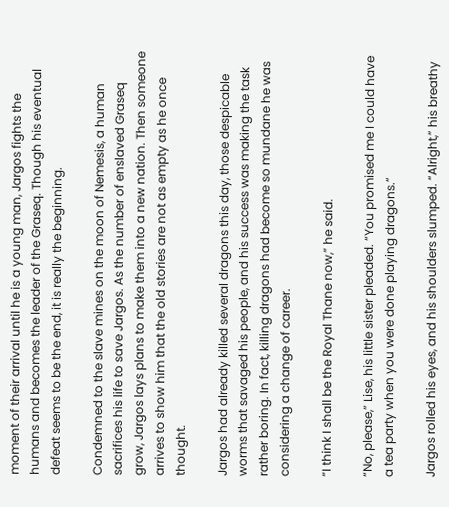moment of their arrival until he is a young man, Jargos fights the humans and becomes the leader of the Graseq. Though his eventual defeat seems to be the end, it is really the beginning.

Condemned to the slave mines on the moon of Nemesis, a human sacrifices his life to save Jargos. As the number of enslaved Graseq grow, Jargos lays plans to make them into a new nation. Then someone arrives to show him that the old stories are not as empty as he once thought.

Jargos had already killed several dragons this day, those despicable worms that savaged his people, and his success was making the task rather boring. In fact, killing dragons had become so mundane he was considering a change of career.

“I think I shall be the Royal Thane now,” he said.

“No, please,” Lise, his little sister pleaded. “You promised me I could have a tea party when you were done playing dragons.”

Jargos rolled his eyes, and his shoulders slumped. “Alright,” his breathy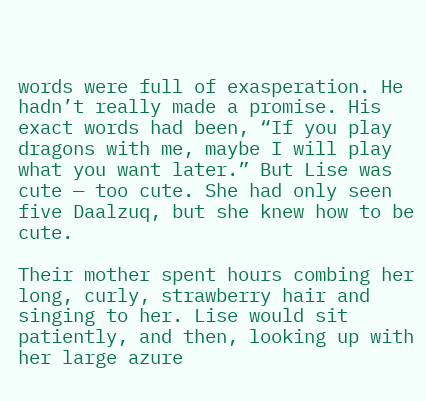words were full of exasperation. He hadn’t really made a promise. His exact words had been, “If you play dragons with me, maybe I will play what you want later.” But Lise was cute — too cute. She had only seen five Daalzuq, but she knew how to be cute.

Their mother spent hours combing her long, curly, strawberry hair and singing to her. Lise would sit patiently, and then, looking up with her large azure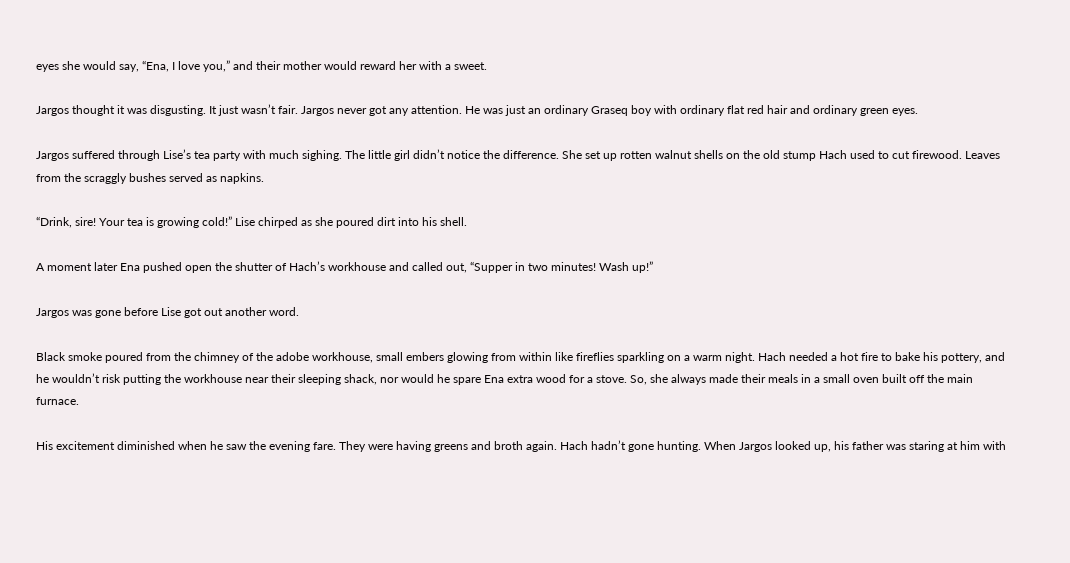eyes she would say, “Ena, I love you,” and their mother would reward her with a sweet.

Jargos thought it was disgusting. It just wasn’t fair. Jargos never got any attention. He was just an ordinary Graseq boy with ordinary flat red hair and ordinary green eyes.

Jargos suffered through Lise’s tea party with much sighing. The little girl didn’t notice the difference. She set up rotten walnut shells on the old stump Hach used to cut firewood. Leaves from the scraggly bushes served as napkins.

“Drink, sire! Your tea is growing cold!” Lise chirped as she poured dirt into his shell.

A moment later Ena pushed open the shutter of Hach’s workhouse and called out, “Supper in two minutes! Wash up!”

Jargos was gone before Lise got out another word.

Black smoke poured from the chimney of the adobe workhouse, small embers glowing from within like fireflies sparkling on a warm night. Hach needed a hot fire to bake his pottery, and he wouldn’t risk putting the workhouse near their sleeping shack, nor would he spare Ena extra wood for a stove. So, she always made their meals in a small oven built off the main furnace.

His excitement diminished when he saw the evening fare. They were having greens and broth again. Hach hadn’t gone hunting. When Jargos looked up, his father was staring at him with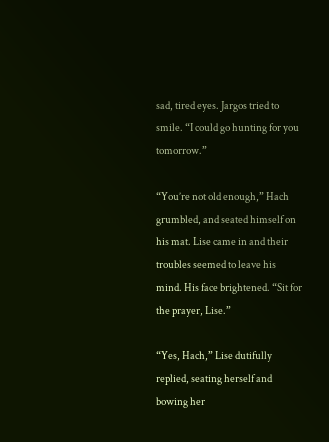sad, tired eyes. Jargos tried to smile. “I could go hunting for you tomorrow.”

“You’re not old enough,” Hach grumbled, and seated himself on his mat. Lise came in and their troubles seemed to leave his mind. His face brightened. “Sit for the prayer, Lise.”

“Yes, Hach,” Lise dutifully replied, seating herself and bowing her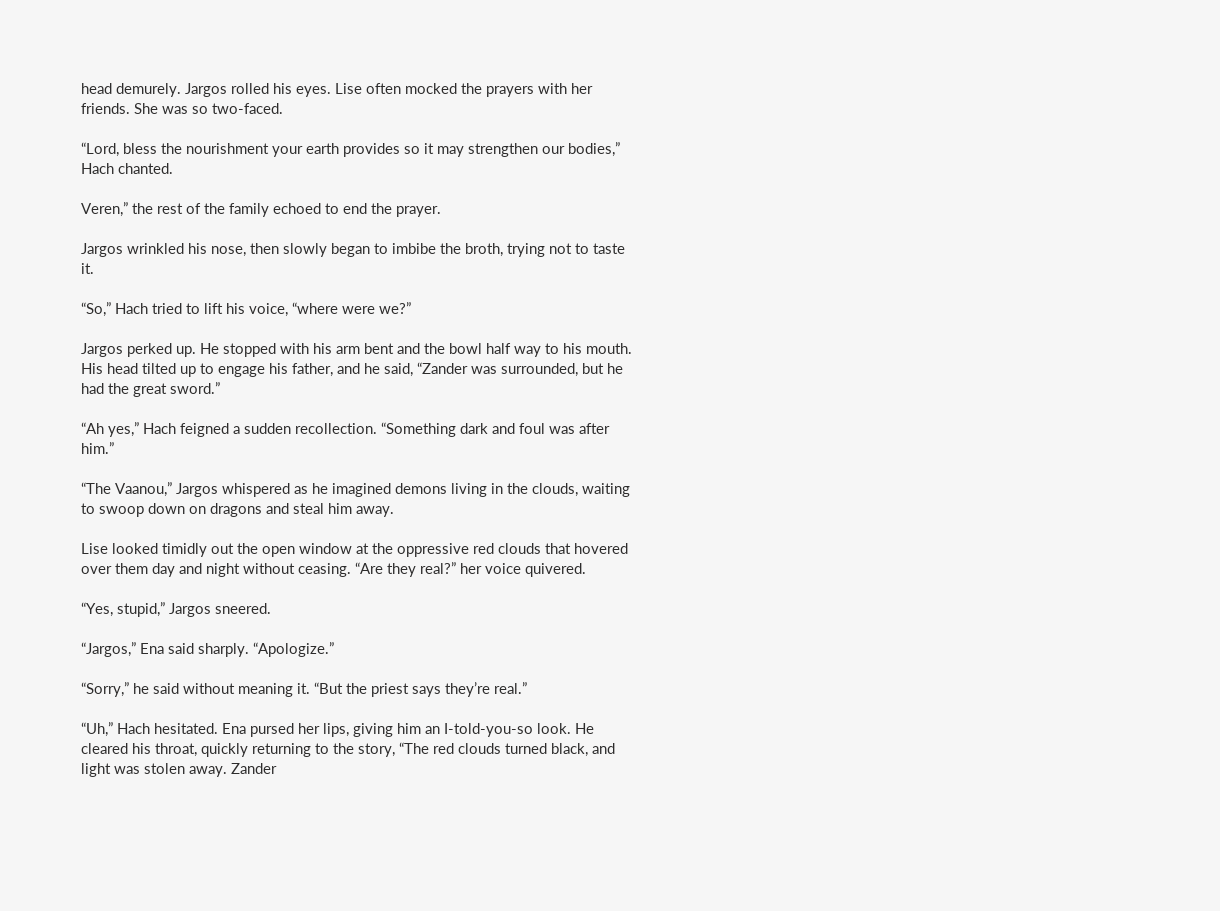head demurely. Jargos rolled his eyes. Lise often mocked the prayers with her friends. She was so two-faced.

“Lord, bless the nourishment your earth provides so it may strengthen our bodies,” Hach chanted.

Veren,” the rest of the family echoed to end the prayer.

Jargos wrinkled his nose, then slowly began to imbibe the broth, trying not to taste it.

“So,” Hach tried to lift his voice, “where were we?”

Jargos perked up. He stopped with his arm bent and the bowl half way to his mouth. His head tilted up to engage his father, and he said, “Zander was surrounded, but he had the great sword.”

“Ah yes,” Hach feigned a sudden recollection. “Something dark and foul was after him.”

“The Vaanou,” Jargos whispered as he imagined demons living in the clouds, waiting to swoop down on dragons and steal him away.

Lise looked timidly out the open window at the oppressive red clouds that hovered over them day and night without ceasing. “Are they real?” her voice quivered.

“Yes, stupid,” Jargos sneered.

“Jargos,” Ena said sharply. “Apologize.”

“Sorry,” he said without meaning it. “But the priest says they’re real.”

“Uh,” Hach hesitated. Ena pursed her lips, giving him an I-told-you-so look. He cleared his throat, quickly returning to the story, “The red clouds turned black, and light was stolen away. Zander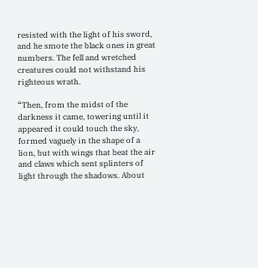resisted with the light of his sword, and he smote the black ones in great numbers. The fell and wretched creatures could not withstand his righteous wrath.

“Then, from the midst of the darkness it came, towering until it appeared it could touch the sky, formed vaguely in the shape of a lion, but with wings that beat the air and claws which sent splinters of light through the shadows. About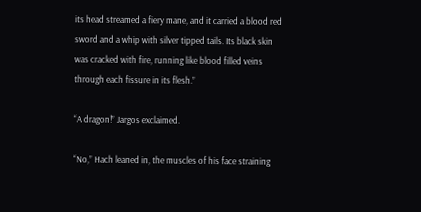its head streamed a fiery mane, and it carried a blood red sword and a whip with silver tipped tails. Its black skin was cracked with fire, running like blood filled veins through each fissure in its flesh.”

“A dragon!” Jargos exclaimed.

“No,” Hach leaned in, the muscles of his face straining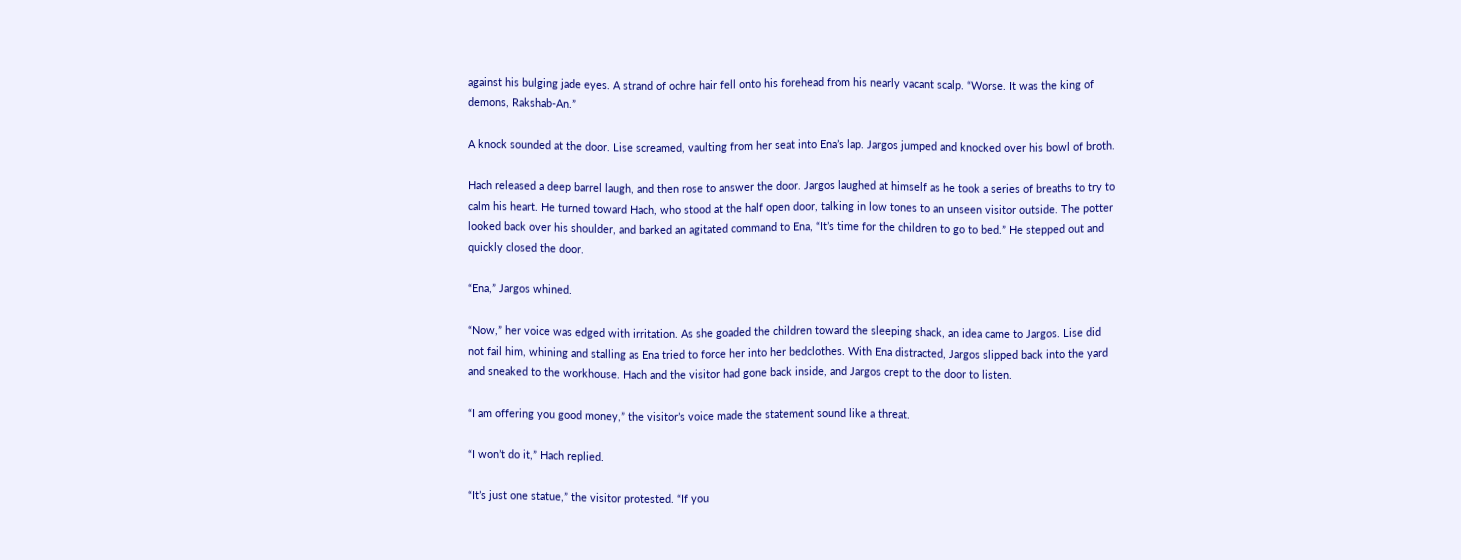against his bulging jade eyes. A strand of ochre hair fell onto his forehead from his nearly vacant scalp. “Worse. It was the king of demons, Rakshab-An.”

A knock sounded at the door. Lise screamed, vaulting from her seat into Ena’s lap. Jargos jumped and knocked over his bowl of broth.

Hach released a deep barrel laugh, and then rose to answer the door. Jargos laughed at himself as he took a series of breaths to try to calm his heart. He turned toward Hach, who stood at the half open door, talking in low tones to an unseen visitor outside. The potter looked back over his shoulder, and barked an agitated command to Ena, “It’s time for the children to go to bed.” He stepped out and quickly closed the door.

“Ena,” Jargos whined.

“Now,” her voice was edged with irritation. As she goaded the children toward the sleeping shack, an idea came to Jargos. Lise did not fail him, whining and stalling as Ena tried to force her into her bedclothes. With Ena distracted, Jargos slipped back into the yard and sneaked to the workhouse. Hach and the visitor had gone back inside, and Jargos crept to the door to listen.

“I am offering you good money,” the visitor’s voice made the statement sound like a threat.

“I won’t do it,” Hach replied.

“It’s just one statue,” the visitor protested. “If you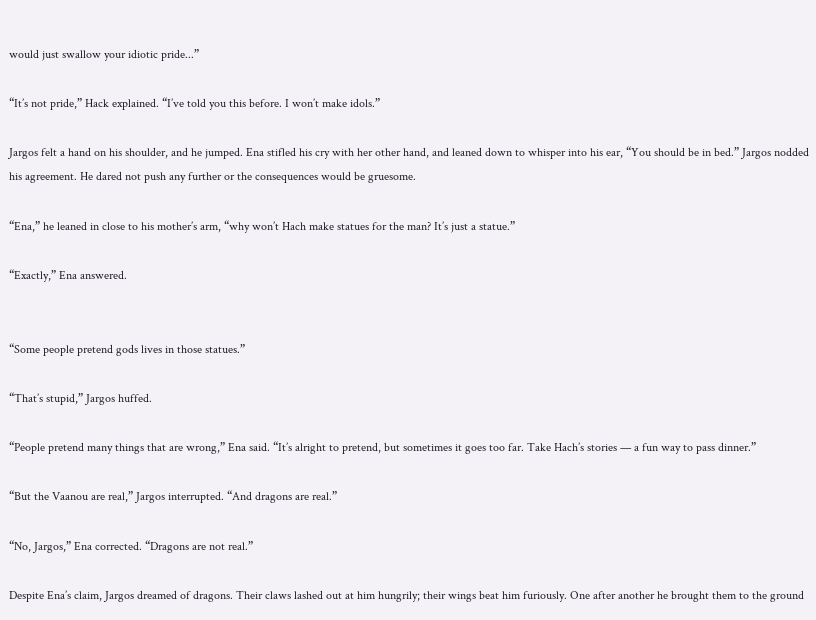would just swallow your idiotic pride...”

“It’s not pride,” Hack explained. “I’ve told you this before. I won’t make idols.”

Jargos felt a hand on his shoulder, and he jumped. Ena stifled his cry with her other hand, and leaned down to whisper into his ear, “You should be in bed.” Jargos nodded his agreement. He dared not push any further or the consequences would be gruesome.

“Ena,” he leaned in close to his mother’s arm, “why won’t Hach make statues for the man? It’s just a statue.”

“Exactly,” Ena answered.


“Some people pretend gods lives in those statues.”

“That’s stupid,” Jargos huffed.

“People pretend many things that are wrong,” Ena said. “It’s alright to pretend, but sometimes it goes too far. Take Hach’s stories — a fun way to pass dinner.”

“But the Vaanou are real,” Jargos interrupted. “And dragons are real.”

“No, Jargos,” Ena corrected. “Dragons are not real.”

Despite Ena’s claim, Jargos dreamed of dragons. Their claws lashed out at him hungrily; their wings beat him furiously. One after another he brought them to the ground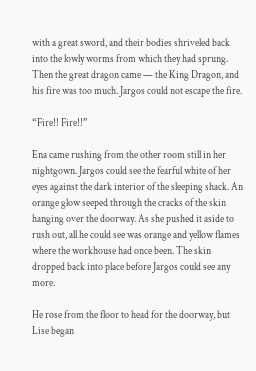with a great sword, and their bodies shriveled back into the lowly worms from which they had sprung. Then the great dragon came — the King Dragon, and his fire was too much. Jargos could not escape the fire.

“Fire!! Fire!!”

Ena came rushing from the other room still in her nightgown. Jargos could see the fearful white of her eyes against the dark interior of the sleeping shack. An orange glow seeped through the cracks of the skin hanging over the doorway. As she pushed it aside to rush out, all he could see was orange and yellow flames where the workhouse had once been. The skin dropped back into place before Jargos could see any more.

He rose from the floor to head for the doorway, but Lise began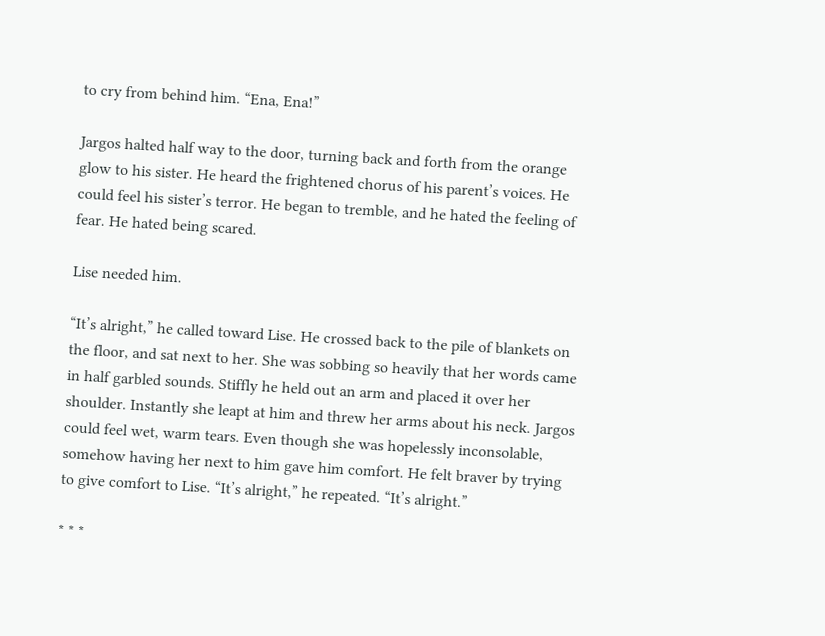to cry from behind him. “Ena, Ena!”

Jargos halted half way to the door, turning back and forth from the orange glow to his sister. He heard the frightened chorus of his parent’s voices. He could feel his sister’s terror. He began to tremble, and he hated the feeling of fear. He hated being scared.

Lise needed him.

“It’s alright,” he called toward Lise. He crossed back to the pile of blankets on the floor, and sat next to her. She was sobbing so heavily that her words came in half garbled sounds. Stiffly he held out an arm and placed it over her shoulder. Instantly she leapt at him and threw her arms about his neck. Jargos could feel wet, warm tears. Even though she was hopelessly inconsolable, somehow having her next to him gave him comfort. He felt braver by trying to give comfort to Lise. “It’s alright,” he repeated. “It’s alright.”

* * *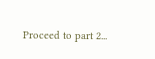Proceed to part 2...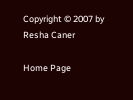Copyright © 2007 by Resha Caner

Home Page